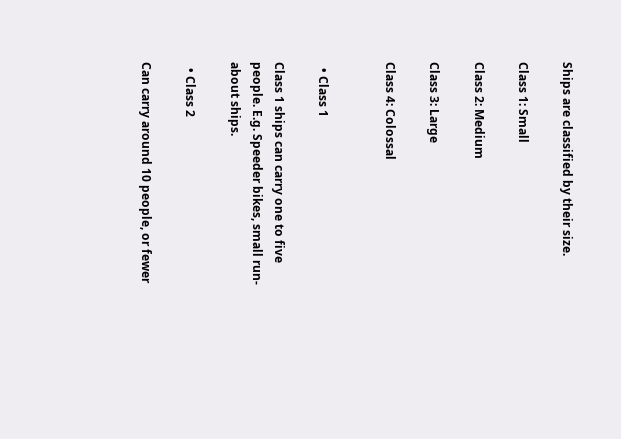Ships are classified by their size.

Class 1: Small

Class 2: Medium

Class 3: Large

Class 4: Colossal


  • Class 1

Class 1 ships can carry one to five people. E.g. Speeder bikes, small run-about ships.

  • Class 2

Can carry around 10 people, or fewer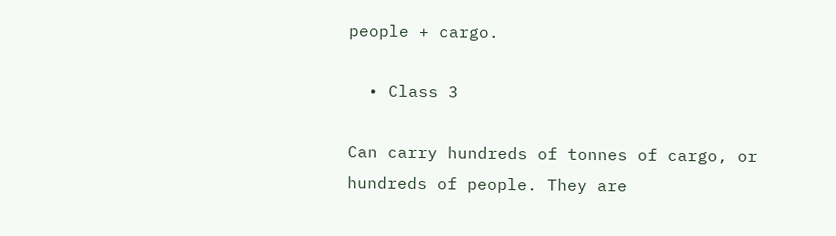people + cargo.

  • Class 3

Can carry hundreds of tonnes of cargo, or hundreds of people. They are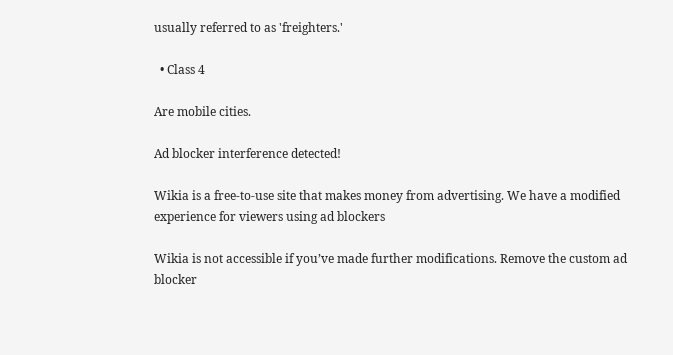usually referred to as 'freighters.'

  • Class 4

Are mobile cities.

Ad blocker interference detected!

Wikia is a free-to-use site that makes money from advertising. We have a modified experience for viewers using ad blockers

Wikia is not accessible if you’ve made further modifications. Remove the custom ad blocker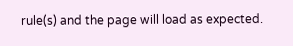rule(s) and the page will load as expected.